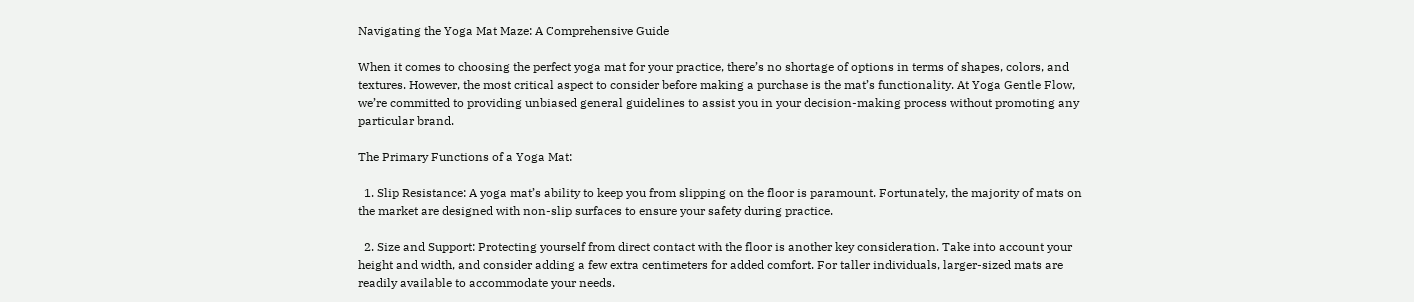Navigating the Yoga Mat Maze: A Comprehensive Guide

When it comes to choosing the perfect yoga mat for your practice, there’s no shortage of options in terms of shapes, colors, and textures. However, the most critical aspect to consider before making a purchase is the mat’s functionality. At Yoga Gentle Flow, we’re committed to providing unbiased general guidelines to assist you in your decision-making process without promoting any particular brand.

The Primary Functions of a Yoga Mat:

  1. Slip Resistance: A yoga mat’s ability to keep you from slipping on the floor is paramount. Fortunately, the majority of mats on the market are designed with non-slip surfaces to ensure your safety during practice.

  2. Size and Support: Protecting yourself from direct contact with the floor is another key consideration. Take into account your height and width, and consider adding a few extra centimeters for added comfort. For taller individuals, larger-sized mats are readily available to accommodate your needs.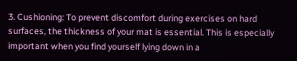3. Cushioning: To prevent discomfort during exercises on hard surfaces, the thickness of your mat is essential. This is especially important when you find yourself lying down in a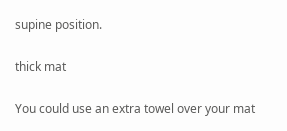supine position.

thick mat

You could use an extra towel over your mat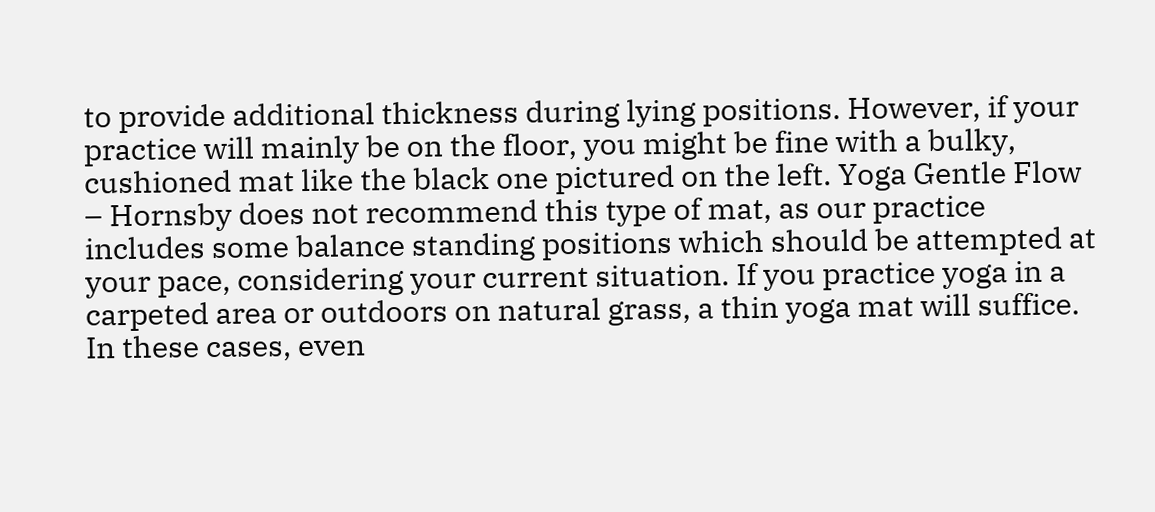to provide additional thickness during lying positions. However, if your practice will mainly be on the floor, you might be fine with a bulky, cushioned mat like the black one pictured on the left. Yoga Gentle Flow – Hornsby does not recommend this type of mat, as our practice includes some balance standing positions which should be attempted at your pace, considering your current situation. If you practice yoga in a carpeted area or outdoors on natural grass, a thin yoga mat will suffice. In these cases, even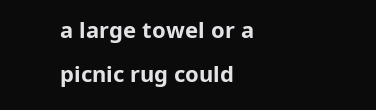a large towel or a picnic rug could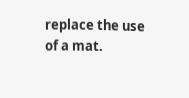replace the use of a mat.